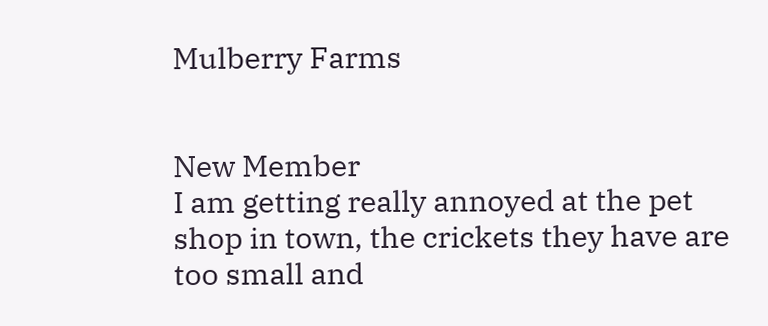Mulberry Farms


New Member
I am getting really annoyed at the pet shop in town, the crickets they have are too small and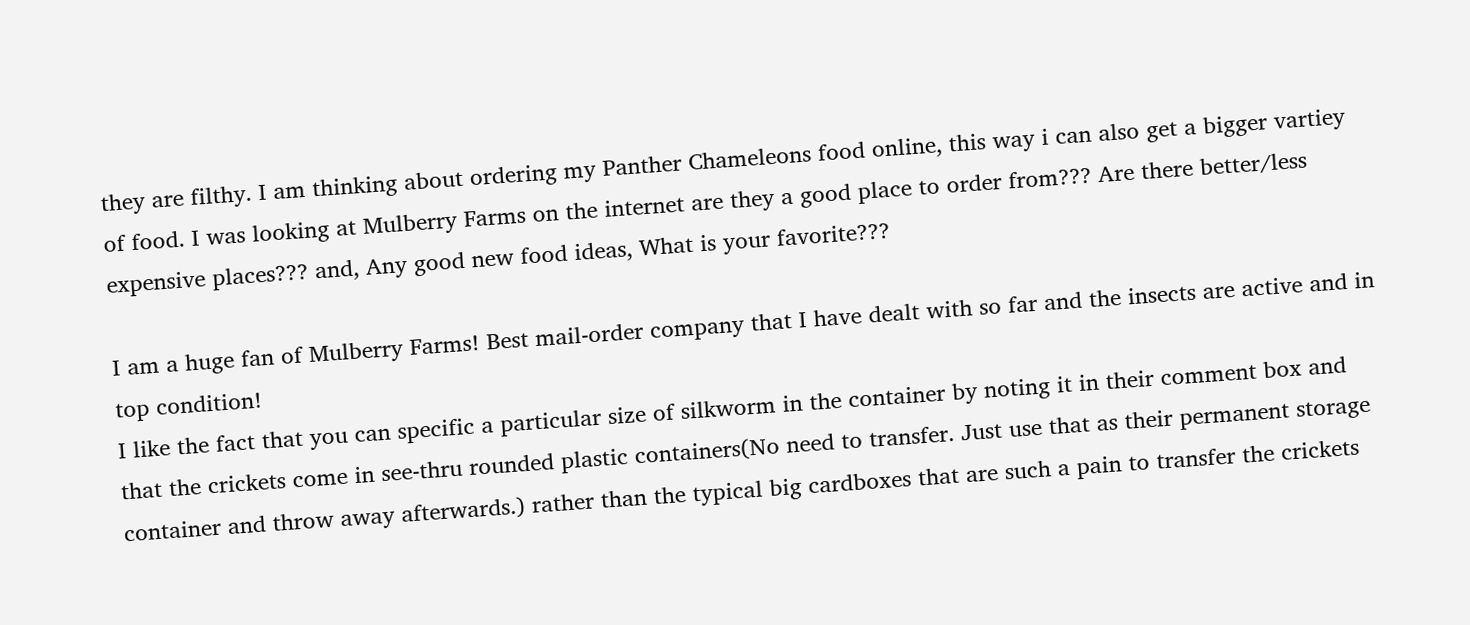they are filthy. I am thinking about ordering my Panther Chameleons food online, this way i can also get a bigger vartiey of food. I was looking at Mulberry Farms on the internet are they a good place to order from??? Are there better/less expensive places??? and, Any good new food ideas, What is your favorite???

I am a huge fan of Mulberry Farms! Best mail-order company that I have dealt with so far and the insects are active and in top condition!
I like the fact that you can specific a particular size of silkworm in the container by noting it in their comment box and that the crickets come in see-thru rounded plastic containers(No need to transfer. Just use that as their permanent storage container and throw away afterwards.) rather than the typical big cardboxes that are such a pain to transfer the crickets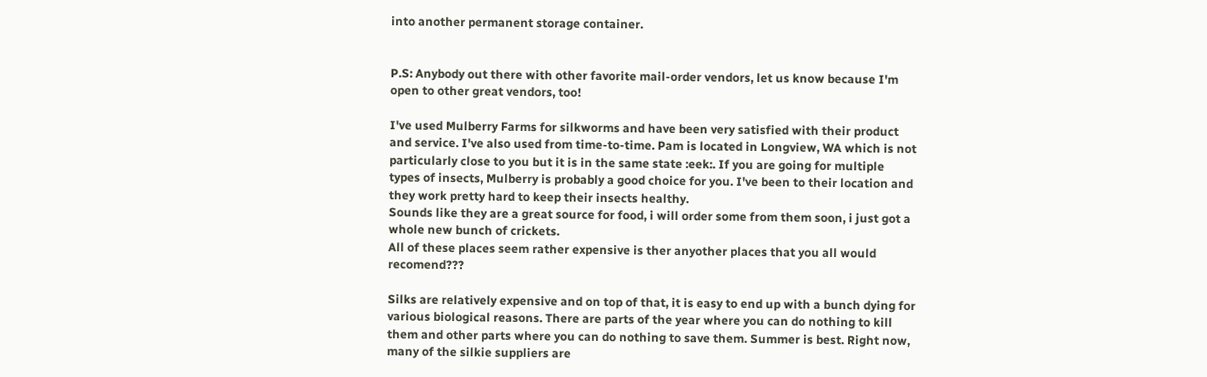into another permanent storage container.


P.S: Anybody out there with other favorite mail-order vendors, let us know because I'm open to other great vendors, too!

I've used Mulberry Farms for silkworms and have been very satisfied with their product and service. I've also used from time-to-time. Pam is located in Longview, WA which is not particularly close to you but it is in the same state :eek:. If you are going for multiple types of insects, Mulberry is probably a good choice for you. I've been to their location and they work pretty hard to keep their insects healthy.
Sounds like they are a great source for food, i will order some from them soon, i just got a whole new bunch of crickets.
All of these places seem rather expensive is ther anyother places that you all would recomend???

Silks are relatively expensive and on top of that, it is easy to end up with a bunch dying for various biological reasons. There are parts of the year where you can do nothing to kill them and other parts where you can do nothing to save them. Summer is best. Right now, many of the silkie suppliers are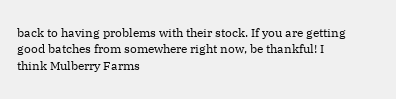back to having problems with their stock. If you are getting good batches from somewhere right now, be thankful! I think Mulberry Farms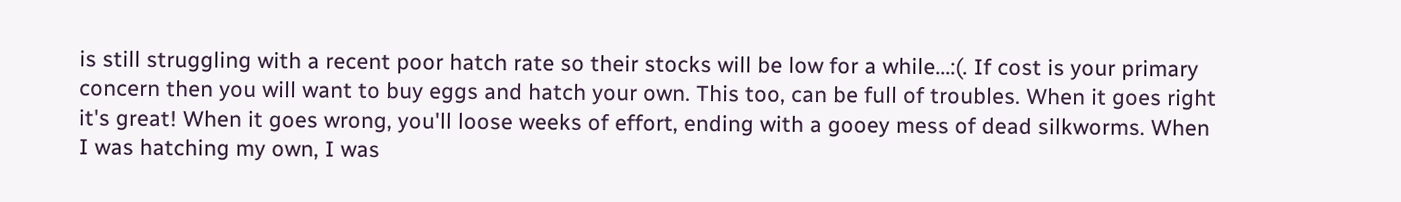is still struggling with a recent poor hatch rate so their stocks will be low for a while...:(. If cost is your primary concern then you will want to buy eggs and hatch your own. This too, can be full of troubles. When it goes right it's great! When it goes wrong, you'll loose weeks of effort, ending with a gooey mess of dead silkworms. When I was hatching my own, I was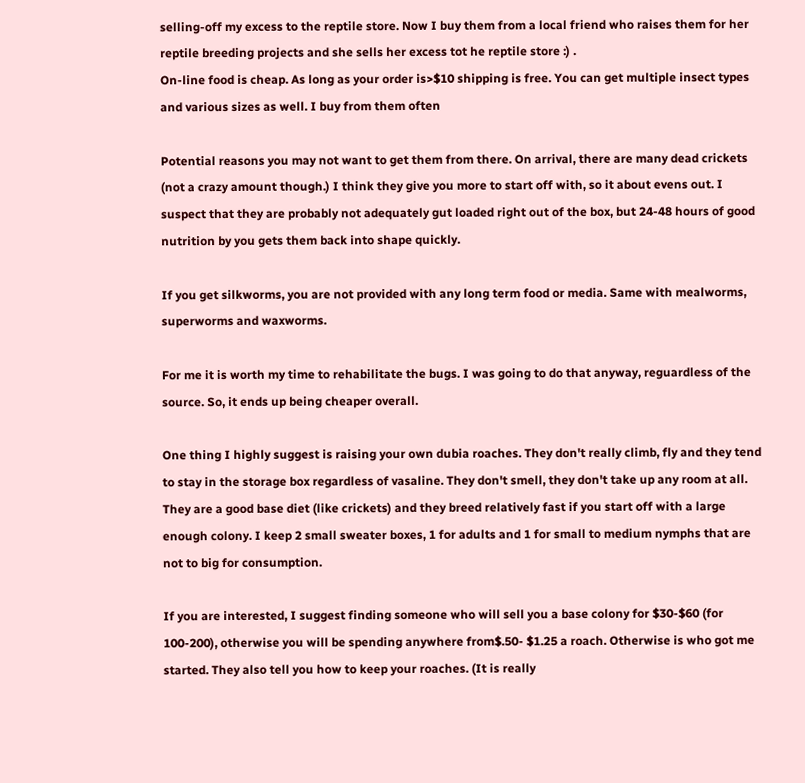selling-off my excess to the reptile store. Now I buy them from a local friend who raises them for her reptile breeding projects and she sells her excess tot he reptile store :) .
On-line food is cheap. As long as your order is>$10 shipping is free. You can get multiple insect types and various sizes as well. I buy from them often

Potential reasons you may not want to get them from there. On arrival, there are many dead crickets (not a crazy amount though.) I think they give you more to start off with, so it about evens out. I suspect that they are probably not adequately gut loaded right out of the box, but 24-48 hours of good nutrition by you gets them back into shape quickly.

If you get silkworms, you are not provided with any long term food or media. Same with mealworms, superworms and waxworms.

For me it is worth my time to rehabilitate the bugs. I was going to do that anyway, reguardless of the source. So, it ends up being cheaper overall.

One thing I highly suggest is raising your own dubia roaches. They don't really climb, fly and they tend to stay in the storage box regardless of vasaline. They don't smell, they don't take up any room at all. They are a good base diet (like crickets) and they breed relatively fast if you start off with a large enough colony. I keep 2 small sweater boxes, 1 for adults and 1 for small to medium nymphs that are not to big for consumption.

If you are interested, I suggest finding someone who will sell you a base colony for $30-$60 (for 100-200), otherwise you will be spending anywhere from$.50- $1.25 a roach. Otherwise is who got me started. They also tell you how to keep your roaches. (It is really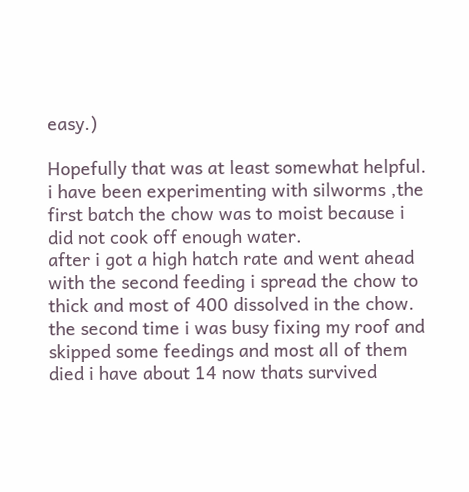easy.)

Hopefully that was at least somewhat helpful.
i have been experimenting with silworms ,the first batch the chow was to moist because i did not cook off enough water.
after i got a high hatch rate and went ahead with the second feeding i spread the chow to thick and most of 400 dissolved in the chow.
the second time i was busy fixing my roof and skipped some feedings and most all of them died i have about 14 now thats survived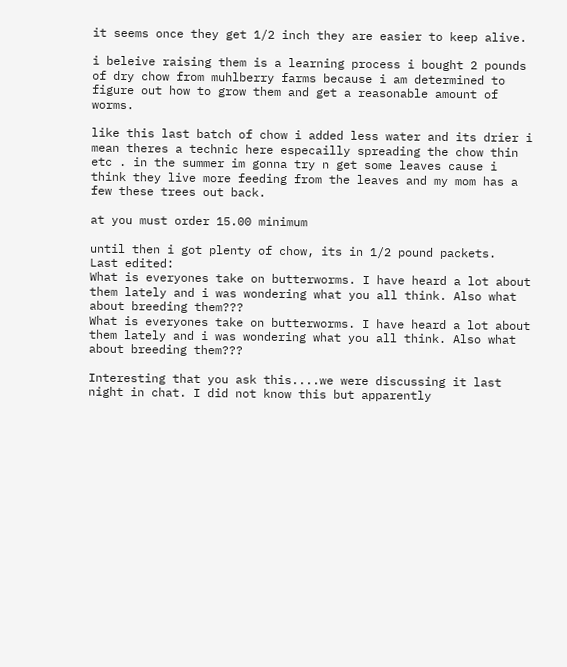it seems once they get 1/2 inch they are easier to keep alive.

i beleive raising them is a learning process i bought 2 pounds of dry chow from muhlberry farms because i am determined to figure out how to grow them and get a reasonable amount of worms.

like this last batch of chow i added less water and its drier i mean theres a technic here especailly spreading the chow thin etc . in the summer im gonna try n get some leaves cause i think they live more feeding from the leaves and my mom has a few these trees out back.

at you must order 15.00 minimum

until then i got plenty of chow, its in 1/2 pound packets.
Last edited:
What is everyones take on butterworms. I have heard a lot about them lately and i was wondering what you all think. Also what about breeding them???
What is everyones take on butterworms. I have heard a lot about them lately and i was wondering what you all think. Also what about breeding them???

Interesting that you ask this....we were discussing it last night in chat. I did not know this but apparently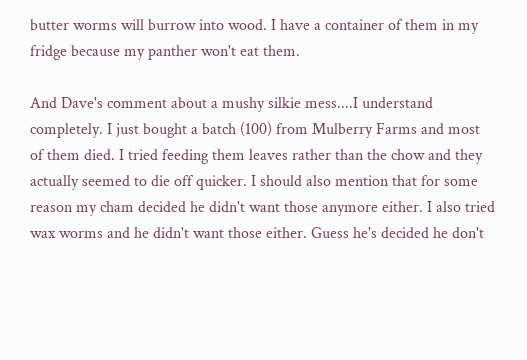butter worms will burrow into wood. I have a container of them in my fridge because my panther won't eat them.

And Dave's comment about a mushy silkie mess....I understand completely. I just bought a batch (100) from Mulberry Farms and most of them died. I tried feeding them leaves rather than the chow and they actually seemed to die off quicker. I should also mention that for some reason my cham decided he didn't want those anymore either. I also tried wax worms and he didn't want those either. Guess he's decided he don't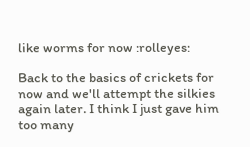like worms for now :rolleyes:

Back to the basics of crickets for now and we'll attempt the silkies again later. I think I just gave him too many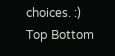choices. :)
Top Bottom